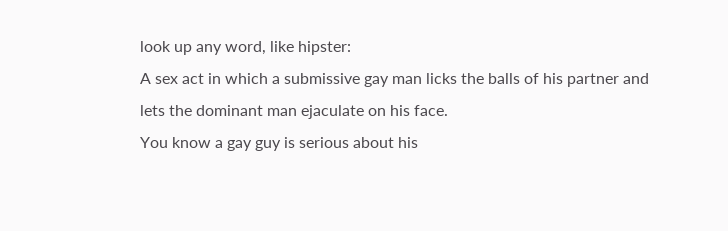look up any word, like hipster:
A sex act in which a submissive gay man licks the balls of his partner and lets the dominant man ejaculate on his face.
You know a gay guy is serious about his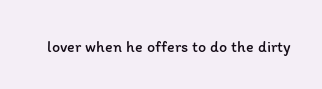lover when he offers to do the dirty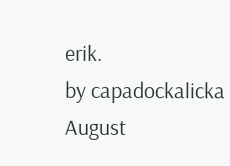erik.
by capadockalicka August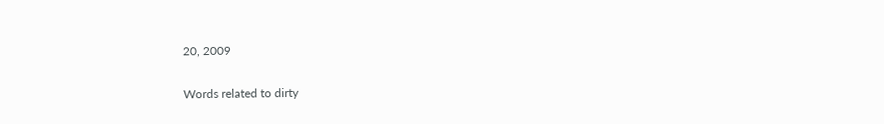20, 2009

Words related to dirty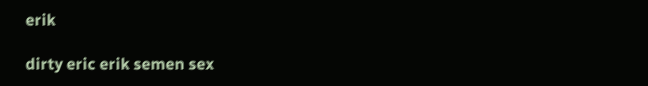erik

dirty eric erik semen sex